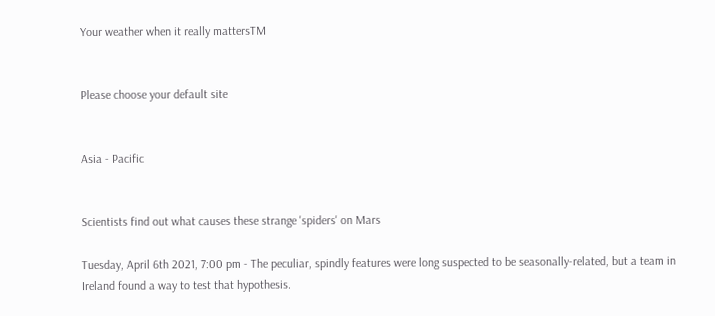Your weather when it really mattersTM


Please choose your default site


Asia - Pacific


Scientists find out what causes these strange 'spiders' on Mars

Tuesday, April 6th 2021, 7:00 pm - The peculiar, spindly features were long suspected to be seasonally-related, but a team in Ireland found a way to test that hypothesis.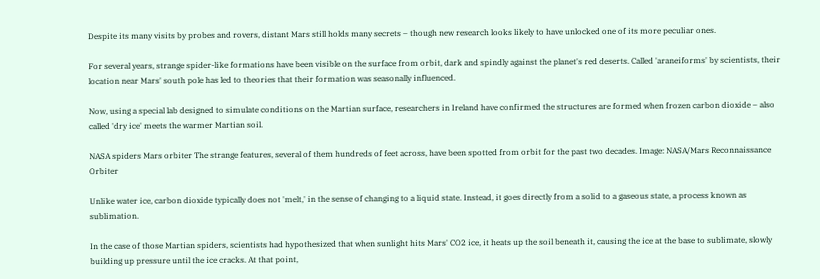Despite its many visits by probes and rovers, distant Mars still holds many secrets – though new research looks likely to have unlocked one of its more peculiar ones.

For several years, strange spider-like formations have been visible on the surface from orbit, dark and spindly against the planet's red deserts. Called 'araneiforms' by scientists, their location near Mars' south pole has led to theories that their formation was seasonally influenced.

Now, using a special lab designed to simulate conditions on the Martian surface, researchers in Ireland have confirmed the structures are formed when frozen carbon dioxide – also called 'dry ice' meets the warmer Martian soil.

NASA spiders Mars orbiter The strange features, several of them hundreds of feet across, have been spotted from orbit for the past two decades. Image: NASA/Mars Reconnaissance Orbiter

Unlike water ice, carbon dioxide typically does not 'melt,' in the sense of changing to a liquid state. Instead, it goes directly from a solid to a gaseous state, a process known as sublimation.

In the case of those Martian spiders, scientists had hypothesized that when sunlight hits Mars' CO2 ice, it heats up the soil beneath it, causing the ice at the base to sublimate, slowly building up pressure until the ice cracks. At that point,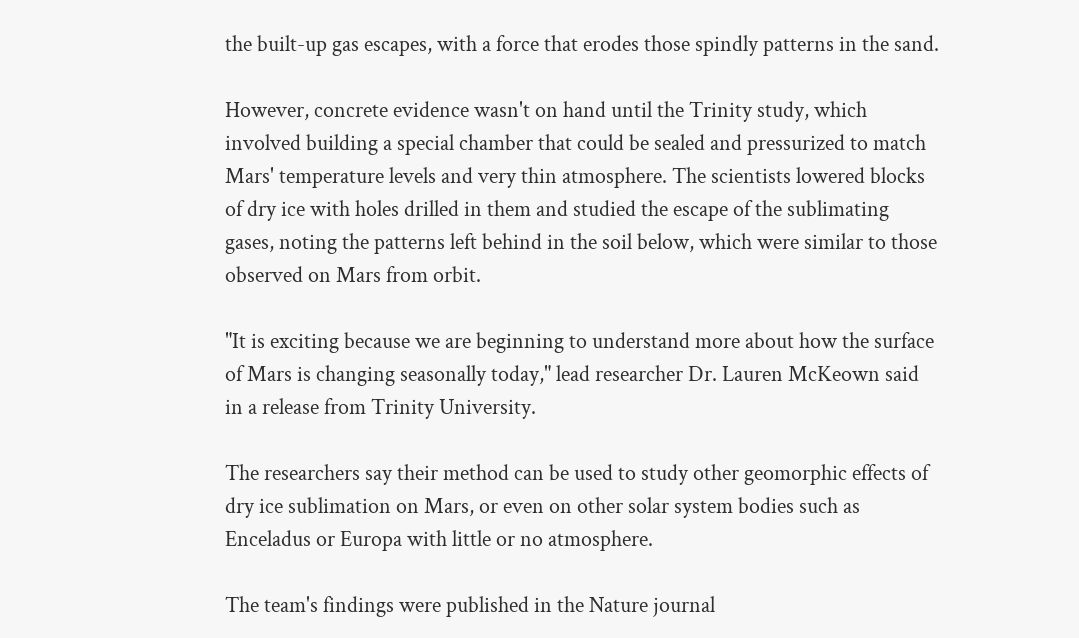the built-up gas escapes, with a force that erodes those spindly patterns in the sand.

However, concrete evidence wasn't on hand until the Trinity study, which involved building a special chamber that could be sealed and pressurized to match Mars' temperature levels and very thin atmosphere. The scientists lowered blocks of dry ice with holes drilled in them and studied the escape of the sublimating gases, noting the patterns left behind in the soil below, which were similar to those observed on Mars from orbit.

"It is exciting because we are beginning to understand more about how the surface of Mars is changing seasonally today," lead researcher Dr. Lauren McKeown said in a release from Trinity University.

The researchers say their method can be used to study other geomorphic effects of dry ice sublimation on Mars, or even on other solar system bodies such as Enceladus or Europa with little or no atmosphere.

The team's findings were published in the Nature journal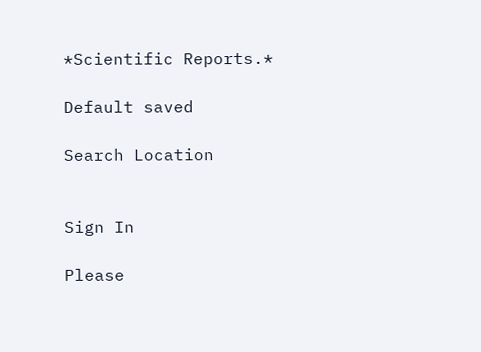*Scientific Reports.*

Default saved

Search Location


Sign In

Please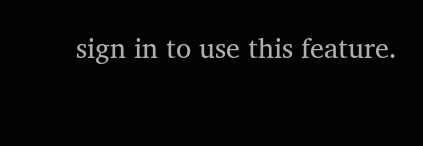sign in to use this feature.